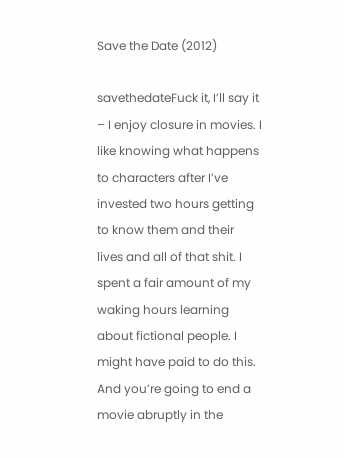Save the Date (2012)

savethedateFuck it, I’ll say it – I enjoy closure in movies. I like knowing what happens to characters after I’ve invested two hours getting to know them and their lives and all of that shit. I spent a fair amount of my waking hours learning about fictional people. I might have paid to do this. And you’re going to end a movie abruptly in the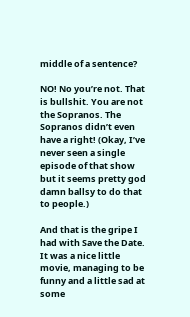middle of a sentence?

NO! No you’re not. That is bullshit. You are not the Sopranos. The Sopranos didn’t even have a right! (Okay, I’ve never seen a single episode of that show but it seems pretty god damn ballsy to do that to people.)

And that is the gripe I had with Save the Date. It was a nice little movie, managing to be funny and a little sad at some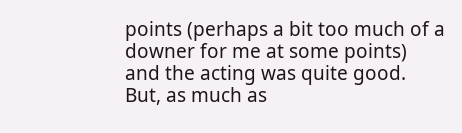points (perhaps a bit too much of a downer for me at some points) and the acting was quite good. But, as much as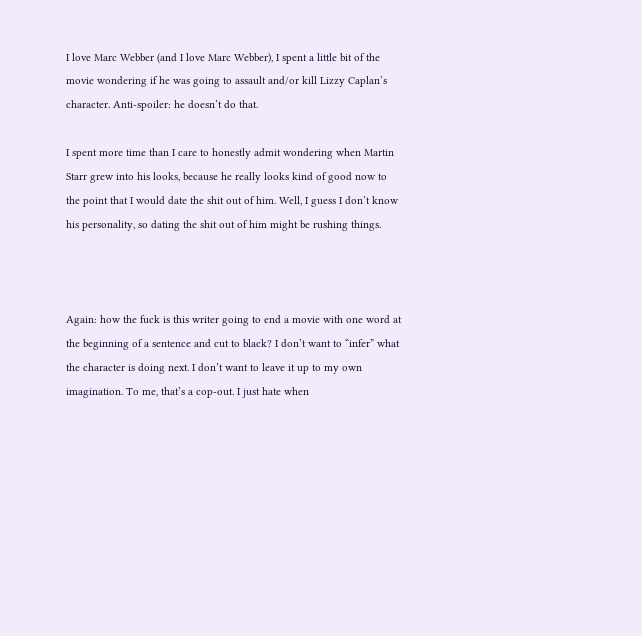I love Marc Webber (and I love Marc Webber), I spent a little bit of the movie wondering if he was going to assault and/or kill Lizzy Caplan’s character. Anti-spoiler: he doesn’t do that.

I spent more time than I care to honestly admit wondering when Martin Starr grew into his looks, because he really looks kind of good now to the point that I would date the shit out of him. Well, I guess I don’t know his personality, so dating the shit out of him might be rushing things.



Again: how the fuck is this writer going to end a movie with one word at the beginning of a sentence and cut to black? I don’t want to “infer” what the character is doing next. I don’t want to leave it up to my own imagination. To me, that’s a cop-out. I just hate when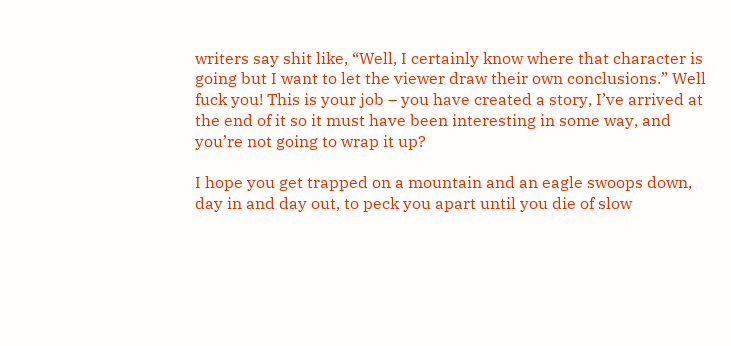writers say shit like, “Well, I certainly know where that character is going but I want to let the viewer draw their own conclusions.” Well fuck you! This is your job – you have created a story, I’ve arrived at the end of it so it must have been interesting in some way, and you’re not going to wrap it up?

I hope you get trapped on a mountain and an eagle swoops down, day in and day out, to peck you apart until you die of slow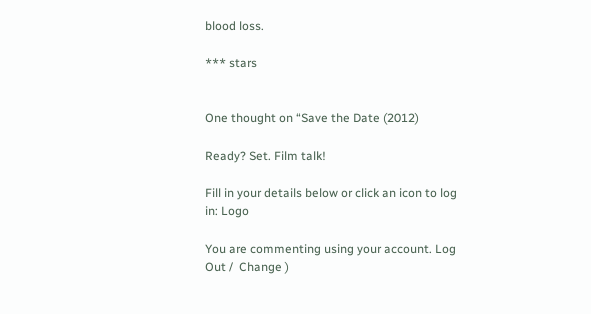blood loss.

*** stars


One thought on “Save the Date (2012)

Ready? Set. Film talk!

Fill in your details below or click an icon to log in: Logo

You are commenting using your account. Log Out /  Change )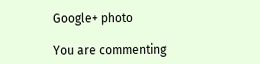Google+ photo

You are commenting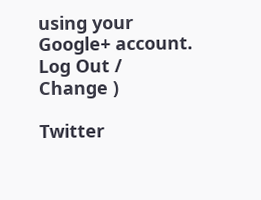using your Google+ account. Log Out /  Change )

Twitter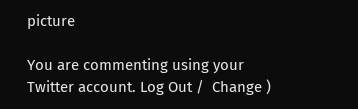picture

You are commenting using your Twitter account. Log Out /  Change )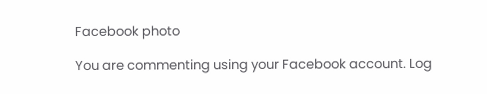Facebook photo

You are commenting using your Facebook account. Log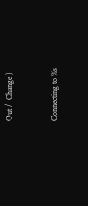Out /  Change )


Connecting to %s